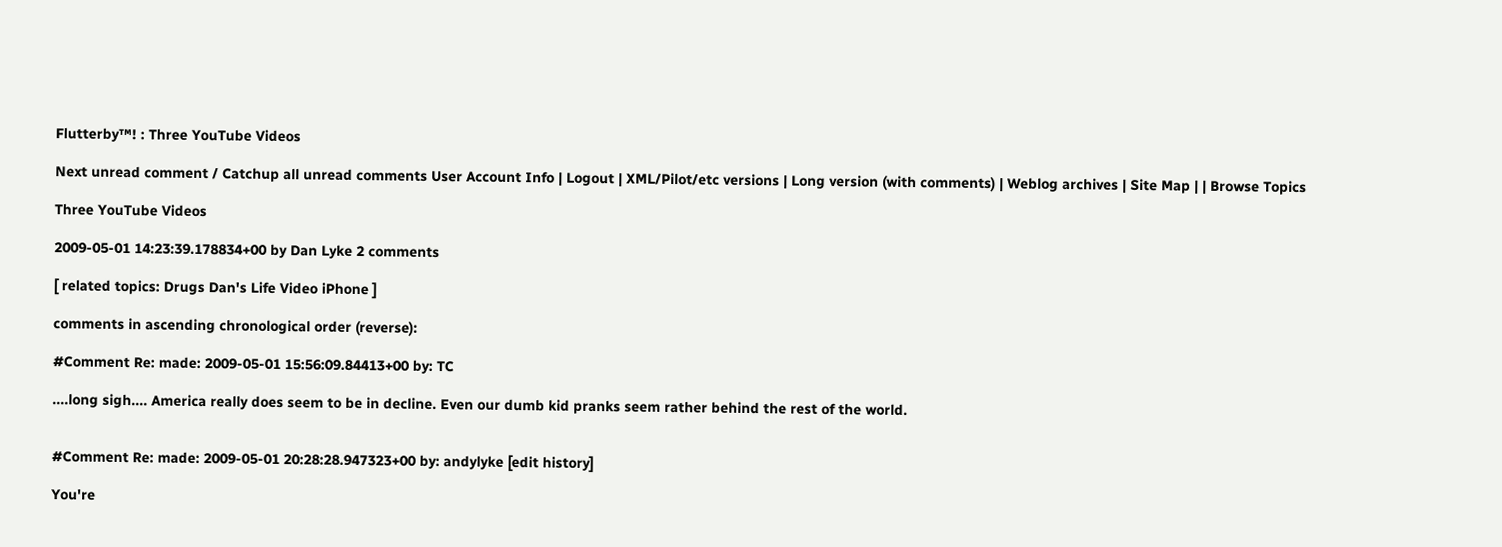Flutterby™! : Three YouTube Videos

Next unread comment / Catchup all unread comments User Account Info | Logout | XML/Pilot/etc versions | Long version (with comments) | Weblog archives | Site Map | | Browse Topics

Three YouTube Videos

2009-05-01 14:23:39.178834+00 by Dan Lyke 2 comments

[ related topics: Drugs Dan's Life Video iPhone ]

comments in ascending chronological order (reverse):

#Comment Re: made: 2009-05-01 15:56:09.84413+00 by: TC

....long sigh.... America really does seem to be in decline. Even our dumb kid pranks seem rather behind the rest of the world.


#Comment Re: made: 2009-05-01 20:28:28.947323+00 by: andylyke [edit history]

You're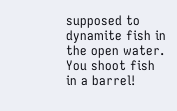supposed to dynamite fish in the open water. You shoot fish in a barrel!